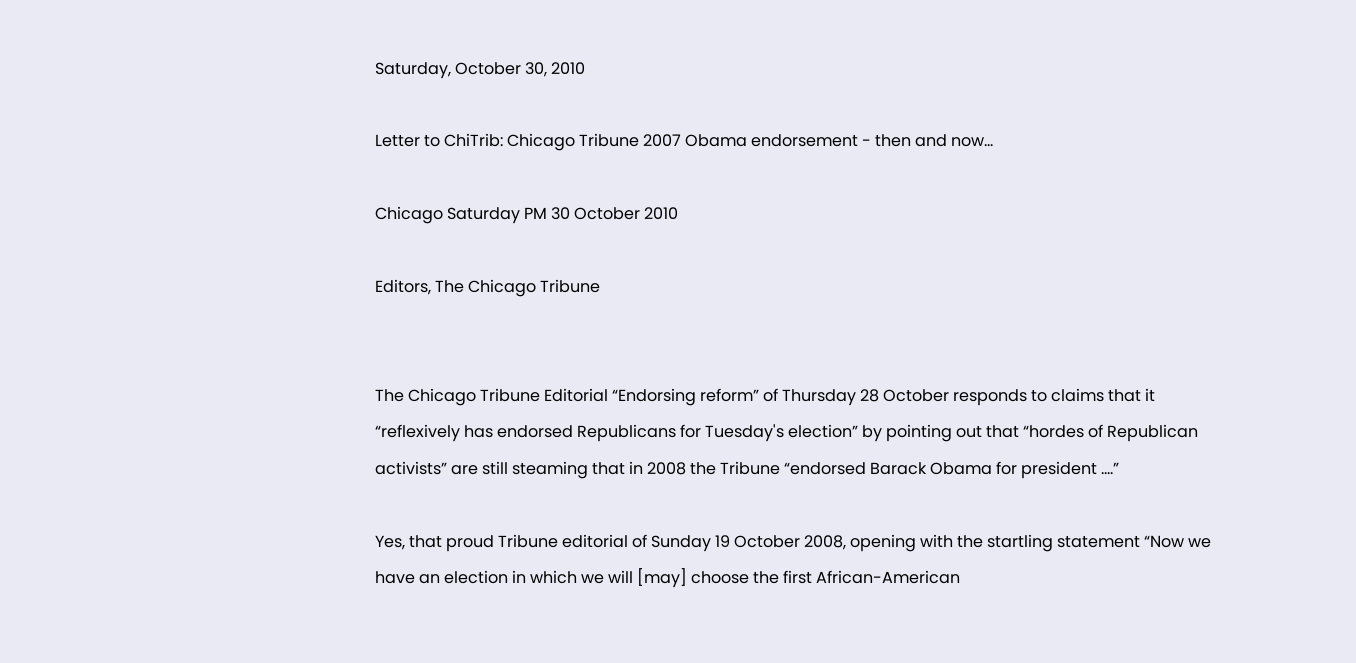Saturday, October 30, 2010

Letter to ChiTrib: Chicago Tribune 2007 Obama endorsement - then and now...

Chicago Saturday PM 30 October 2010

Editors, The Chicago Tribune


The Chicago Tribune Editorial “Endorsing reform” of Thursday 28 October responds to claims that it “reflexively has endorsed Republicans for Tuesday's election” by pointing out that “hordes of Republican activists” are still steaming that in 2008 the Tribune “endorsed Barack Obama for president ….”

Yes, that proud Tribune editorial of Sunday 19 October 2008, opening with the startling statement “Now we have an election in which we will [may] choose the first African-American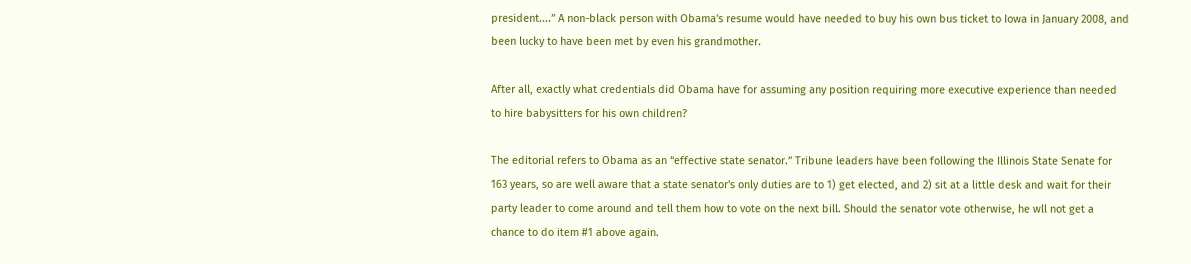president....” A non-black person with Obama's resume would have needed to buy his own bus ticket to Iowa in January 2008, and been lucky to have been met by even his grandmother.

After all, exactly what credentials did Obama have for assuming any position requiring more executive experience than needed to hire babysitters for his own children?

The editorial refers to Obama as an “effective state senator.” Tribune leaders have been following the Illinois State Senate for 163 years, so are well aware that a state senator's only duties are to 1) get elected, and 2) sit at a little desk and wait for their party leader to come around and tell them how to vote on the next bill. Should the senator vote otherwise, he wll not get a chance to do item #1 above again.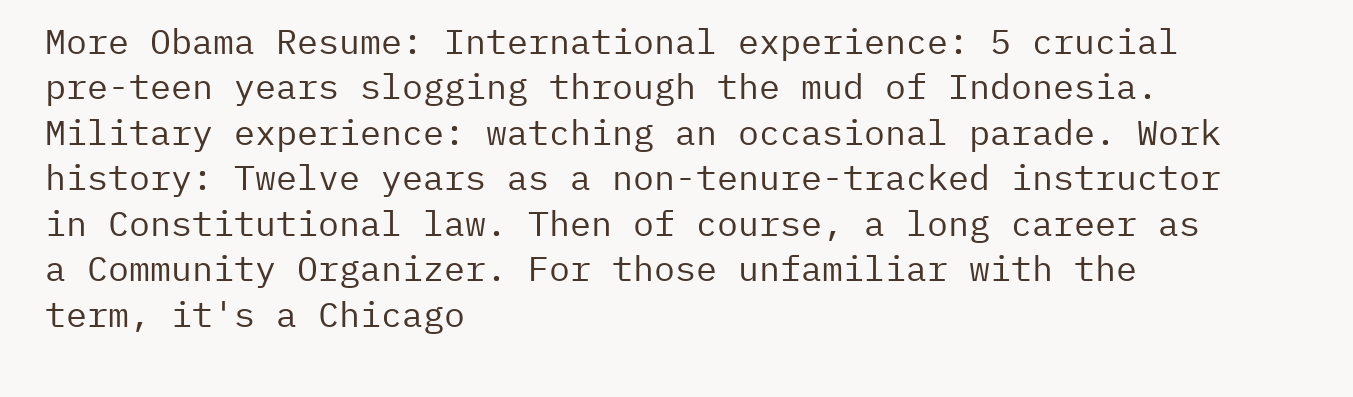More Obama Resume: International experience: 5 crucial pre-teen years slogging through the mud of Indonesia. Military experience: watching an occasional parade. Work history: Twelve years as a non-tenure-tracked instructor in Constitutional law. Then of course, a long career as a Community Organizer. For those unfamiliar with the term, it's a Chicago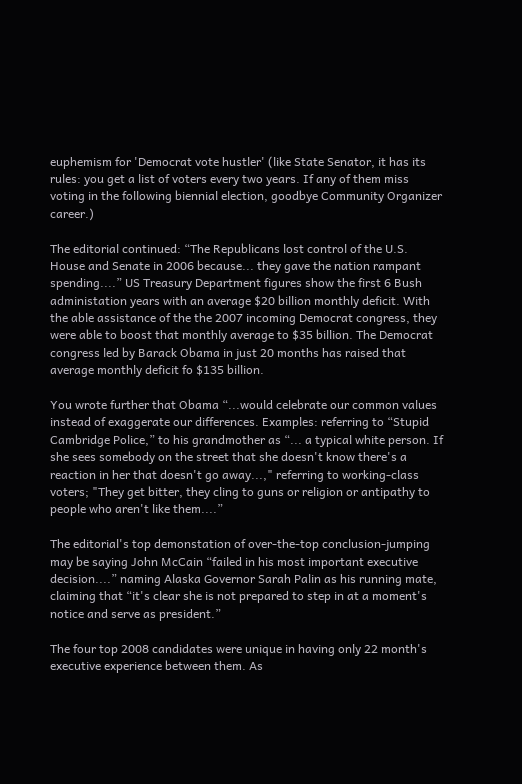euphemism for 'Democrat vote hustler' (like State Senator, it has its rules: you get a list of voters every two years. If any of them miss voting in the following biennial election, goodbye Community Organizer career.)

The editorial continued: “The Republicans lost control of the U.S. House and Senate in 2006 because... they gave the nation rampant spending....” US Treasury Department figures show the first 6 Bush administation years with an average $20 billion monthly deficit. With the able assistance of the the 2007 incoming Democrat congress, they were able to boost that monthly average to $35 billion. The Democrat congress led by Barack Obama in just 20 months has raised that average monthly deficit fo $135 billion.

You wrote further that Obama “...would celebrate our common values instead of exaggerate our differences. Examples: referring to “Stupid Cambridge Police,” to his grandmother as “... a typical white person. If she sees somebody on the street that she doesn't know there's a reaction in her that doesn't go away...," referring to working-class voters; "They get bitter, they cling to guns or religion or antipathy to people who aren't like them....”

The editorial's top demonstation of over-the-top conclusion-jumping may be saying John McCain “failed in his most important executive decision....” naming Alaska Governor Sarah Palin as his running mate, claiming that “it's clear she is not prepared to step in at a moment's notice and serve as president.”

The four top 2008 candidates were unique in having only 22 month's executive experience between them. As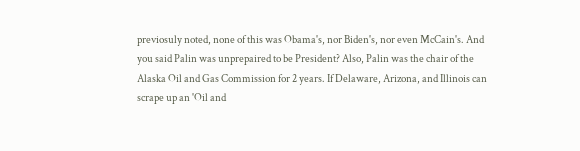previosuly noted, none of this was Obama's, nor Biden's, nor even McCain's. And you said Palin was unprepaired to be President? Also, Palin was the chair of the Alaska Oil and Gas Commission for 2 years. If Delaware, Arizona, and Illinois can scrape up an 'Oil and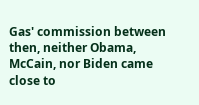Gas' commission between then, neither Obama, McCain, nor Biden came close to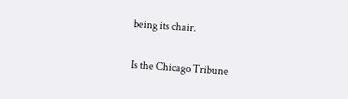being its chair.

Is the Chicago Tribune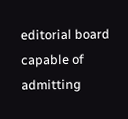editorial board capable of admitting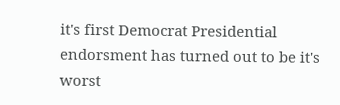it's first Democrat Presidential endorsment has turned out to be it's worst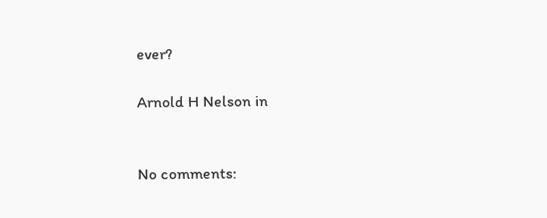ever?

Arnold H Nelson in


No comments: